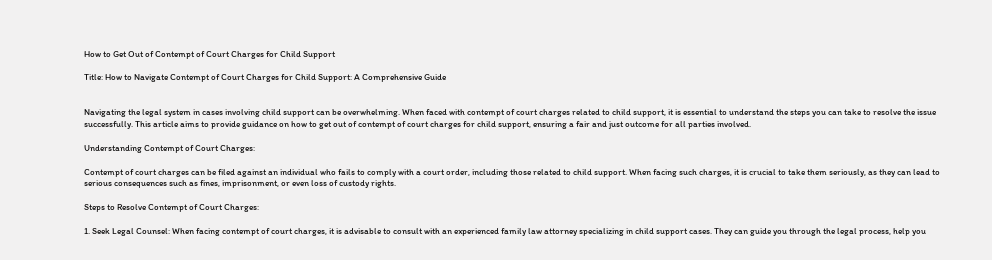How to Get Out of Contempt of Court Charges for Child Support

Title: How to Navigate Contempt of Court Charges for Child Support: A Comprehensive Guide


Navigating the legal system in cases involving child support can be overwhelming. When faced with contempt of court charges related to child support, it is essential to understand the steps you can take to resolve the issue successfully. This article aims to provide guidance on how to get out of contempt of court charges for child support, ensuring a fair and just outcome for all parties involved.

Understanding Contempt of Court Charges:

Contempt of court charges can be filed against an individual who fails to comply with a court order, including those related to child support. When facing such charges, it is crucial to take them seriously, as they can lead to serious consequences such as fines, imprisonment, or even loss of custody rights.

Steps to Resolve Contempt of Court Charges:

1. Seek Legal Counsel: When facing contempt of court charges, it is advisable to consult with an experienced family law attorney specializing in child support cases. They can guide you through the legal process, help you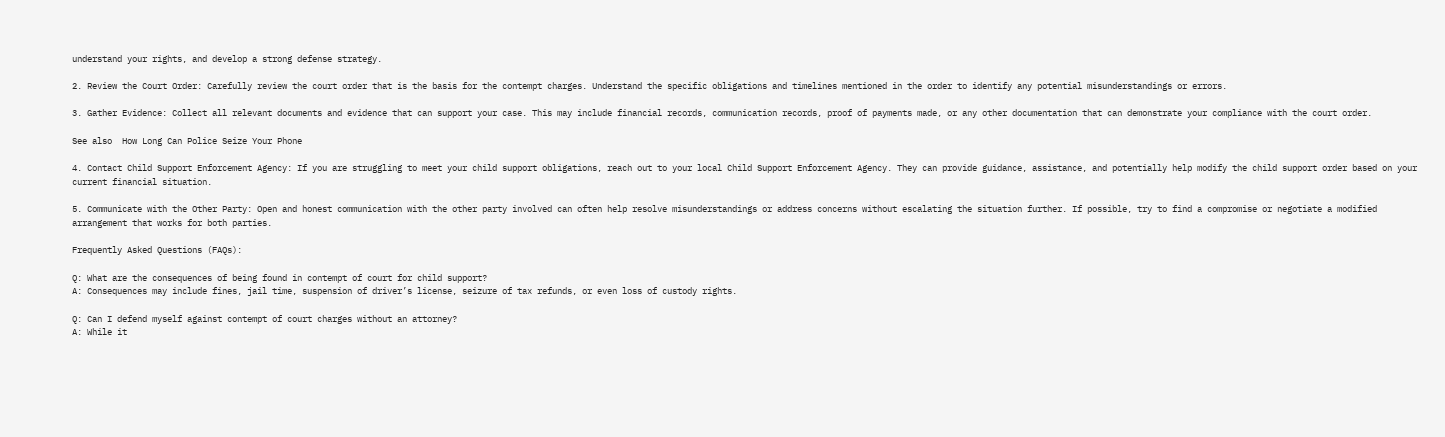understand your rights, and develop a strong defense strategy.

2. Review the Court Order: Carefully review the court order that is the basis for the contempt charges. Understand the specific obligations and timelines mentioned in the order to identify any potential misunderstandings or errors.

3. Gather Evidence: Collect all relevant documents and evidence that can support your case. This may include financial records, communication records, proof of payments made, or any other documentation that can demonstrate your compliance with the court order.

See also  How Long Can Police Seize Your Phone

4. Contact Child Support Enforcement Agency: If you are struggling to meet your child support obligations, reach out to your local Child Support Enforcement Agency. They can provide guidance, assistance, and potentially help modify the child support order based on your current financial situation.

5. Communicate with the Other Party: Open and honest communication with the other party involved can often help resolve misunderstandings or address concerns without escalating the situation further. If possible, try to find a compromise or negotiate a modified arrangement that works for both parties.

Frequently Asked Questions (FAQs):

Q: What are the consequences of being found in contempt of court for child support?
A: Consequences may include fines, jail time, suspension of driver’s license, seizure of tax refunds, or even loss of custody rights.

Q: Can I defend myself against contempt of court charges without an attorney?
A: While it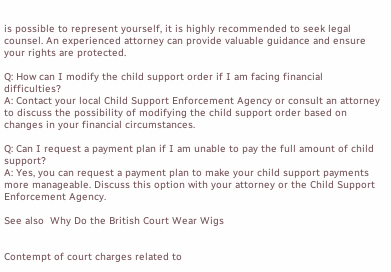is possible to represent yourself, it is highly recommended to seek legal counsel. An experienced attorney can provide valuable guidance and ensure your rights are protected.

Q: How can I modify the child support order if I am facing financial difficulties?
A: Contact your local Child Support Enforcement Agency or consult an attorney to discuss the possibility of modifying the child support order based on changes in your financial circumstances.

Q: Can I request a payment plan if I am unable to pay the full amount of child support?
A: Yes, you can request a payment plan to make your child support payments more manageable. Discuss this option with your attorney or the Child Support Enforcement Agency.

See also  Why Do the British Court Wear Wigs


Contempt of court charges related to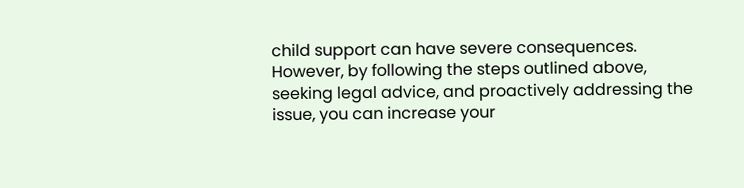child support can have severe consequences. However, by following the steps outlined above, seeking legal advice, and proactively addressing the issue, you can increase your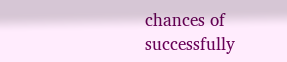chances of successfully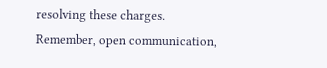resolving these charges. Remember, open communication,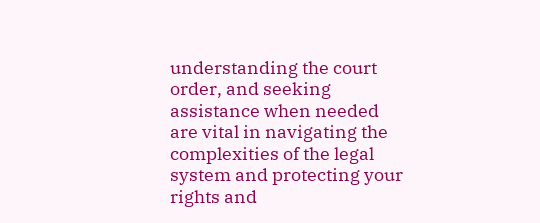understanding the court order, and seeking assistance when needed are vital in navigating the complexities of the legal system and protecting your rights and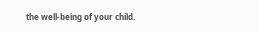the well-being of your child.